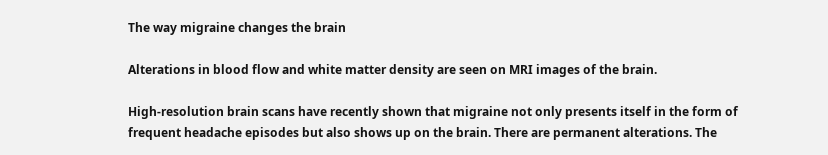The way migraine changes the brain

Alterations in blood flow and white matter density are seen on MRI images of the brain.

High-resolution brain scans have recently shown that migraine not only presents itself in the form of frequent headache episodes but also shows up on the brain. There are permanent alterations. The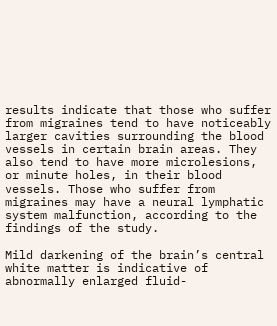results indicate that those who suffer from migraines tend to have noticeably larger cavities surrounding the blood vessels in certain brain areas. They also tend to have more microlesions, or minute holes, in their blood vessels. Those who suffer from migraines may have a neural lymphatic system malfunction, according to the findings of the study.

Mild darkening of the brain’s central white matter is indicative of abnormally enlarged fluid-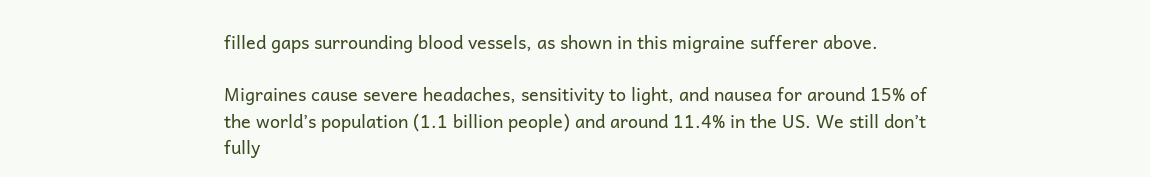filled gaps surrounding blood vessels, as shown in this migraine sufferer above.

Migraines cause severe headaches, sensitivity to light, and nausea for around 15% of the world’s population (1.1 billion people) and around 11.4% in the US. We still don’t fully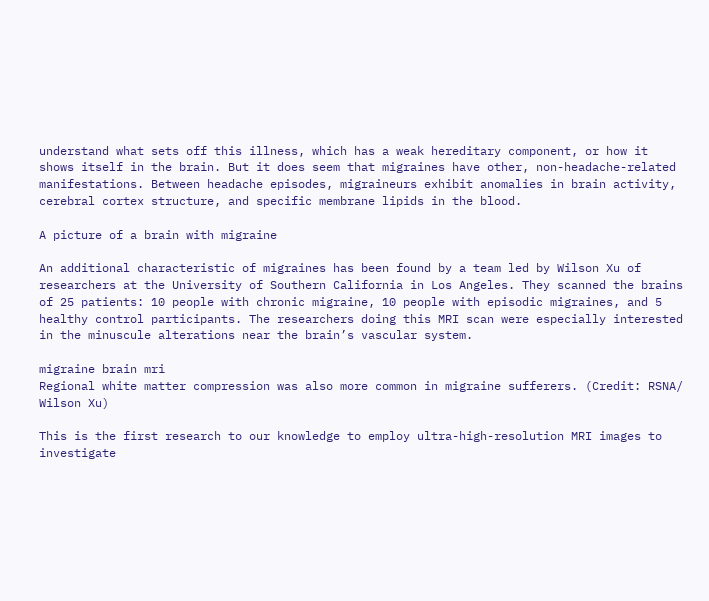understand what sets off this illness, which has a weak hereditary component, or how it shows itself in the brain. But it does seem that migraines have other, non-headache-related manifestations. Between headache episodes, migraineurs exhibit anomalies in brain activity, cerebral cortex structure, and specific membrane lipids in the blood.

A picture of a brain with migraine

An additional characteristic of migraines has been found by a team led by Wilson Xu of researchers at the University of Southern California in Los Angeles. They scanned the brains of 25 patients: 10 people with chronic migraine, 10 people with episodic migraines, and 5 healthy control participants. The researchers doing this MRI scan were especially interested in the minuscule alterations near the brain’s vascular system.

migraine brain mri
Regional white matter compression was also more common in migraine sufferers. (Credit: RSNA/ Wilson Xu)

This is the first research to our knowledge to employ ultra-high-resolution MRI images to investigate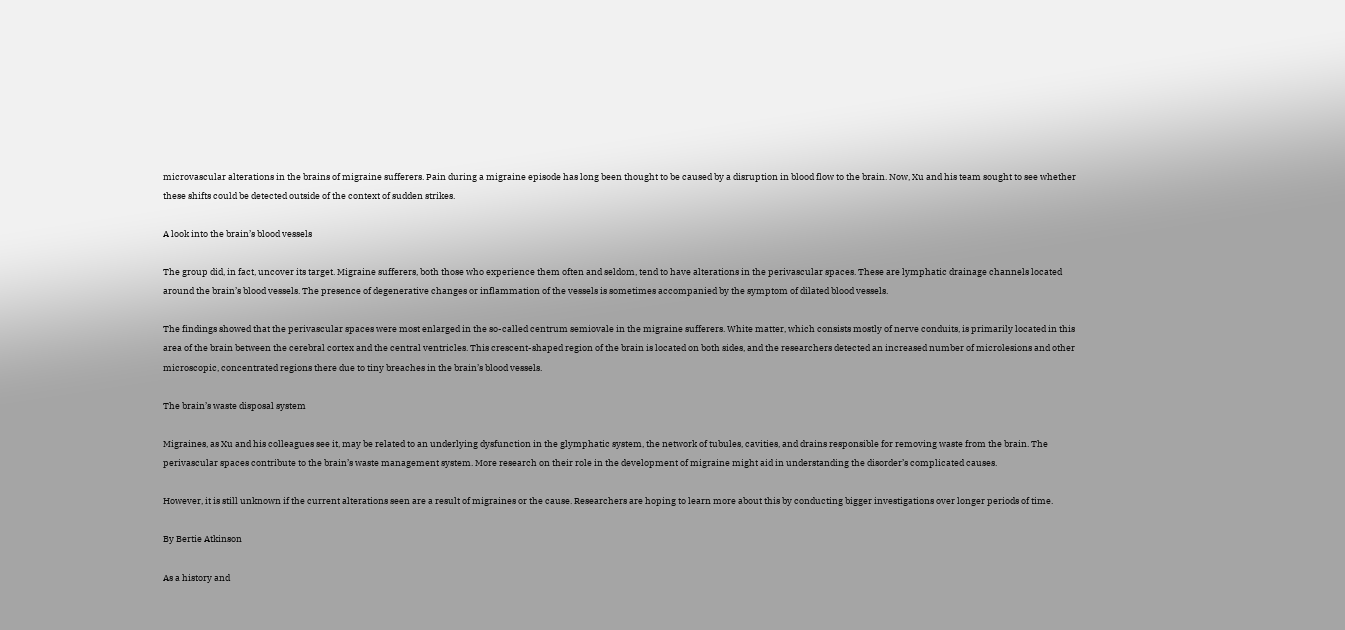microvascular alterations in the brains of migraine sufferers. Pain during a migraine episode has long been thought to be caused by a disruption in blood flow to the brain. Now, Xu and his team sought to see whether these shifts could be detected outside of the context of sudden strikes.

A look into the brain’s blood vessels

The group did, in fact, uncover its target. Migraine sufferers, both those who experience them often and seldom, tend to have alterations in the perivascular spaces. These are lymphatic drainage channels located around the brain’s blood vessels. The presence of degenerative changes or inflammation of the vessels is sometimes accompanied by the symptom of dilated blood vessels.

The findings showed that the perivascular spaces were most enlarged in the so-called centrum semiovale in the migraine sufferers. White matter, which consists mostly of nerve conduits, is primarily located in this area of the brain between the cerebral cortex and the central ventricles. This crescent-shaped region of the brain is located on both sides, and the researchers detected an increased number of microlesions and other microscopic, concentrated regions there due to tiny breaches in the brain’s blood vessels.

The brain’s waste disposal system

Migraines, as Xu and his colleagues see it, may be related to an underlying dysfunction in the glymphatic system, the network of tubules, cavities, and drains responsible for removing waste from the brain. The perivascular spaces contribute to the brain’s waste management system. More research on their role in the development of migraine might aid in understanding the disorder’s complicated causes.

However, it is still unknown if the current alterations seen are a result of migraines or the cause. Researchers are hoping to learn more about this by conducting bigger investigations over longer periods of time.

By Bertie Atkinson

As a history and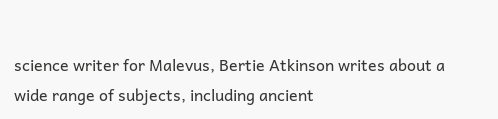science writer for Malevus, Bertie Atkinson writes about a wide range of subjects, including ancient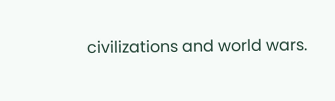civilizations and world wars.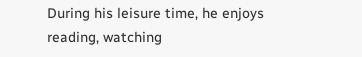During his leisure time, he enjoys reading, watching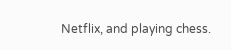Netflix, and playing chess.